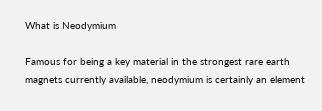What is Neodymium

Famous for being a key material in the strongest rare earth magnets currently available, neodymium is certainly an element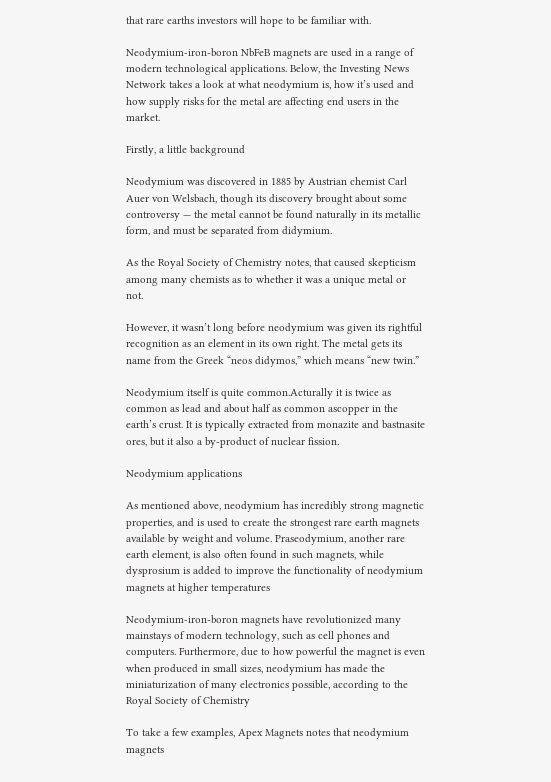that rare earths investors will hope to be familiar with.

Neodymium-iron-boron NbFeB magnets are used in a range of modern technological applications. Below, the Investing News Network takes a look at what neodymium is, how it’s used and how supply risks for the metal are affecting end users in the market.

Firstly, a little background

Neodymium was discovered in 1885 by Austrian chemist Carl Auer von Welsbach, though its discovery brought about some controversy — the metal cannot be found naturally in its metallic form, and must be separated from didymium.

As the Royal Society of Chemistry notes, that caused skepticism among many chemists as to whether it was a unique metal or not.

However, it wasn’t long before neodymium was given its rightful recognition as an element in its own right. The metal gets its name from the Greek “neos didymos,” which means “new twin.”

Neodymium itself is quite common.Acturally it is twice as common as lead and about half as common ascopper in the earth’s crust. It is typically extracted from monazite and bastnasite ores, but it also a by-product of nuclear fission.

Neodymium applications

As mentioned above, neodymium has incredibly strong magnetic properties, and is used to create the strongest rare earth magnets available by weight and volume. Praseodymium, another rare earth element, is also often found in such magnets, while dysprosium is added to improve the functionality of neodymium magnets at higher temperatures

Neodymium-iron-boron magnets have revolutionized many mainstays of modern technology, such as cell phones and computers. Furthermore, due to how powerful the magnet is even when produced in small sizes, neodymium has made the miniaturization of many electronics possible, according to the Royal Society of Chemistry

To take a few examples, Apex Magnets notes that neodymium magnets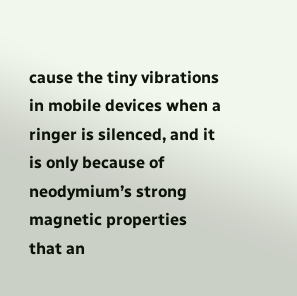cause the tiny vibrations in mobile devices when a ringer is silenced, and it is only because of neodymium’s strong magnetic properties that an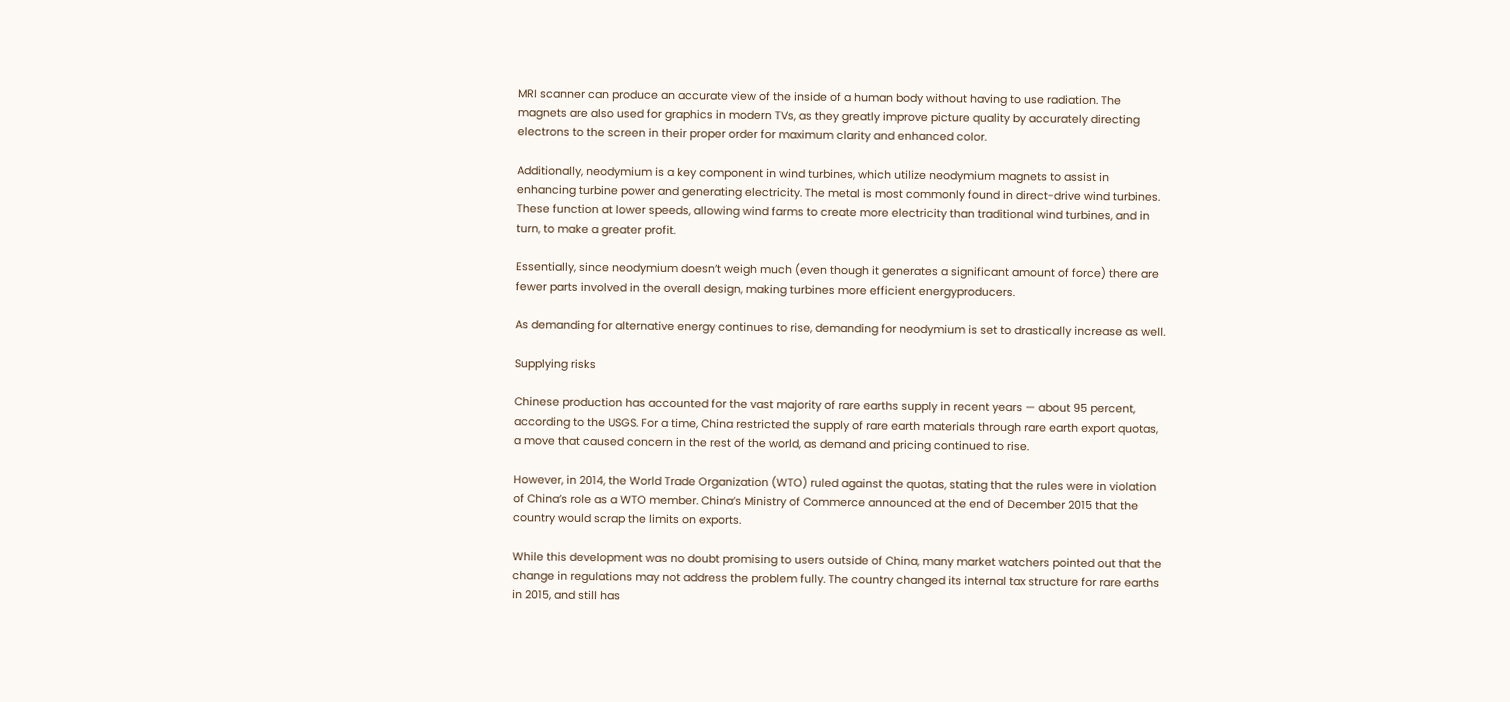MRI scanner can produce an accurate view of the inside of a human body without having to use radiation. The magnets are also used for graphics in modern TVs, as they greatly improve picture quality by accurately directing electrons to the screen in their proper order for maximum clarity and enhanced color.

Additionally, neodymium is a key component in wind turbines, which utilize neodymium magnets to assist in enhancing turbine power and generating electricity. The metal is most commonly found in direct-drive wind turbines. These function at lower speeds, allowing wind farms to create more electricity than traditional wind turbines, and in turn, to make a greater profit.

Essentially, since neodymium doesn’t weigh much (even though it generates a significant amount of force) there are fewer parts involved in the overall design, making turbines more efficient energyproducers.

As demanding for alternative energy continues to rise, demanding for neodymium is set to drastically increase as well.

Supplying risks

Chinese production has accounted for the vast majority of rare earths supply in recent years — about 95 percent, according to the USGS. For a time, China restricted the supply of rare earth materials through rare earth export quotas, a move that caused concern in the rest of the world, as demand and pricing continued to rise.

However, in 2014, the World Trade Organization (WTO) ruled against the quotas, stating that the rules were in violation of China’s role as a WTO member. China’s Ministry of Commerce announced at the end of December 2015 that the country would scrap the limits on exports.

While this development was no doubt promising to users outside of China, many market watchers pointed out that the change in regulations may not address the problem fully. The country changed its internal tax structure for rare earths in 2015, and still has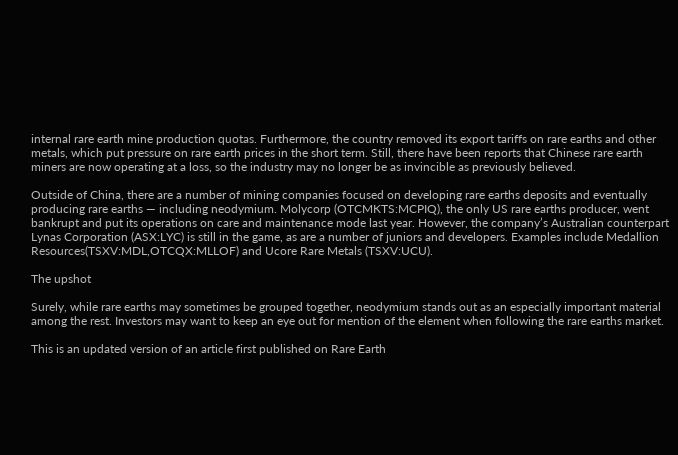internal rare earth mine production quotas. Furthermore, the country removed its export tariffs on rare earths and other metals, which put pressure on rare earth prices in the short term. Still, there have been reports that Chinese rare earth miners are now operating at a loss, so the industry may no longer be as invincible as previously believed.

Outside of China, there are a number of mining companies focused on developing rare earths deposits and eventually producing rare earths — including neodymium. Molycorp (OTCMKTS:MCPIQ), the only US rare earths producer, went bankrupt and put its operations on care and maintenance mode last year. However, the company’s Australian counterpart Lynas Corporation (ASX:LYC) is still in the game, as are a number of juniors and developers. Examples include Medallion Resources(TSXV:MDL,OTCQX:MLLOF) and Ucore Rare Metals (TSXV:UCU).

The upshot

Surely, while rare earths may sometimes be grouped together, neodymium stands out as an especially important material among the rest. Investors may want to keep an eye out for mention of the element when following the rare earths market.

This is an updated version of an article first published on Rare Earth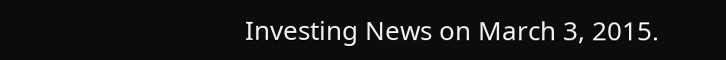Investing News on March 3, 2015.